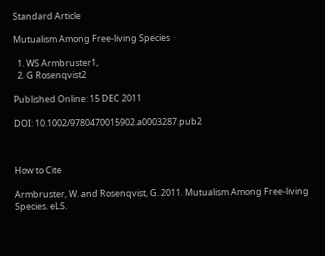Standard Article

Mutualism Among Free-living Species

  1. WS Armbruster1,
  2. G Rosenqvist2

Published Online: 15 DEC 2011

DOI: 10.1002/9780470015902.a0003287.pub2



How to Cite

Armbruster, W. and Rosenqvist, G. 2011. Mutualism Among Free-living Species. eLS.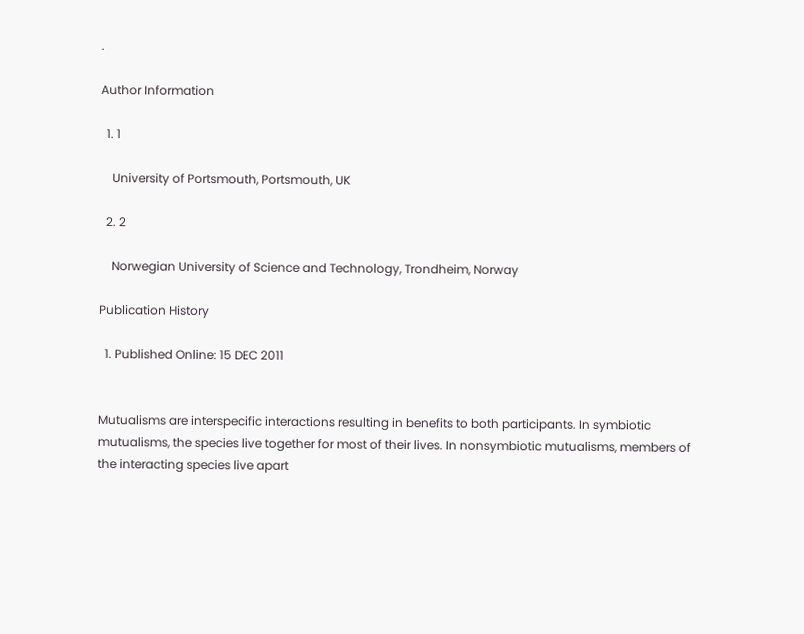.

Author Information

  1. 1

    University of Portsmouth, Portsmouth, UK

  2. 2

    Norwegian University of Science and Technology, Trondheim, Norway

Publication History

  1. Published Online: 15 DEC 2011


Mutualisms are interspecific interactions resulting in benefits to both participants. In symbiotic mutualisms, the species live together for most of their lives. In nonsymbiotic mutualisms, members of the interacting species live apart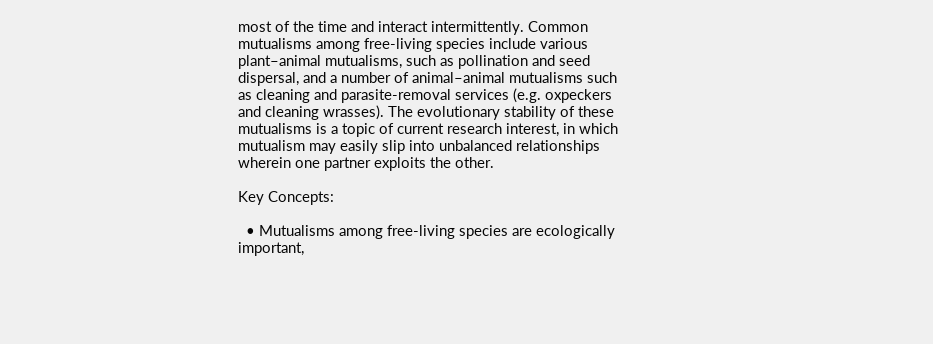most of the time and interact intermittently. Common mutualisms among free-living species include various plant–animal mutualisms, such as pollination and seed dispersal, and a number of animal–animal mutualisms such as cleaning and parasite-removal services (e.g. oxpeckers and cleaning wrasses). The evolutionary stability of these mutualisms is a topic of current research interest, in which mutualism may easily slip into unbalanced relationships wherein one partner exploits the other.

Key Concepts:

  • Mutualisms among free-living species are ecologically important,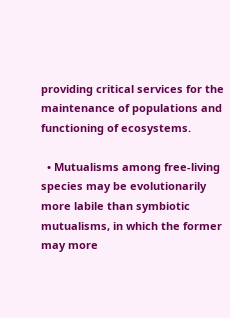providing critical services for the maintenance of populations and functioning of ecosystems.

  • Mutualisms among free-living species may be evolutionarily more labile than symbiotic mutualisms, in which the former may more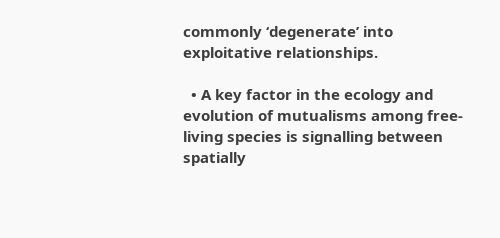commonly ‘degenerate’ into exploitative relationships.

  • A key factor in the ecology and evolution of mutualisms among free-living species is signalling between spatially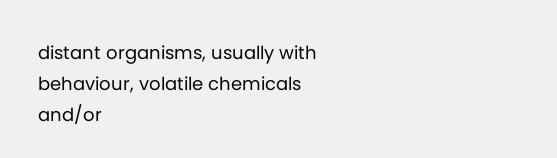distant organisms, usually with behaviour, volatile chemicals and/or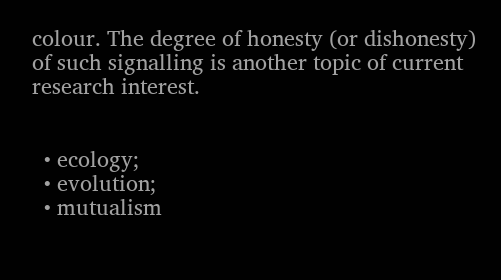colour. The degree of honesty (or dishonesty) of such signalling is another topic of current research interest.


  • ecology;
  • evolution;
  • mutualism